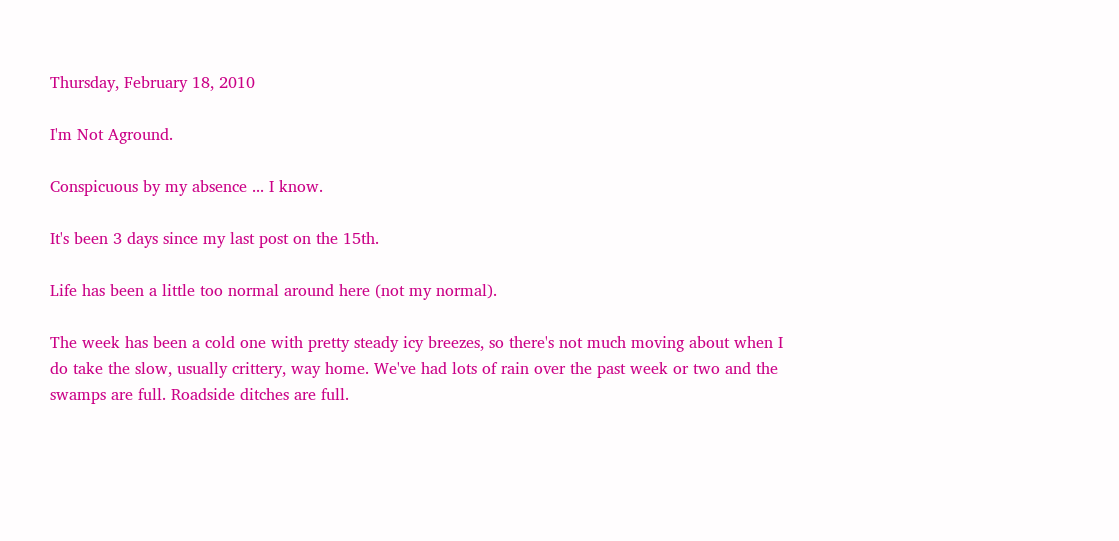Thursday, February 18, 2010

I'm Not Aground.

Conspicuous by my absence ... I know.

It's been 3 days since my last post on the 15th.

Life has been a little too normal around here (not my normal).

The week has been a cold one with pretty steady icy breezes, so there's not much moving about when I do take the slow, usually crittery, way home. We've had lots of rain over the past week or two and the swamps are full. Roadside ditches are full.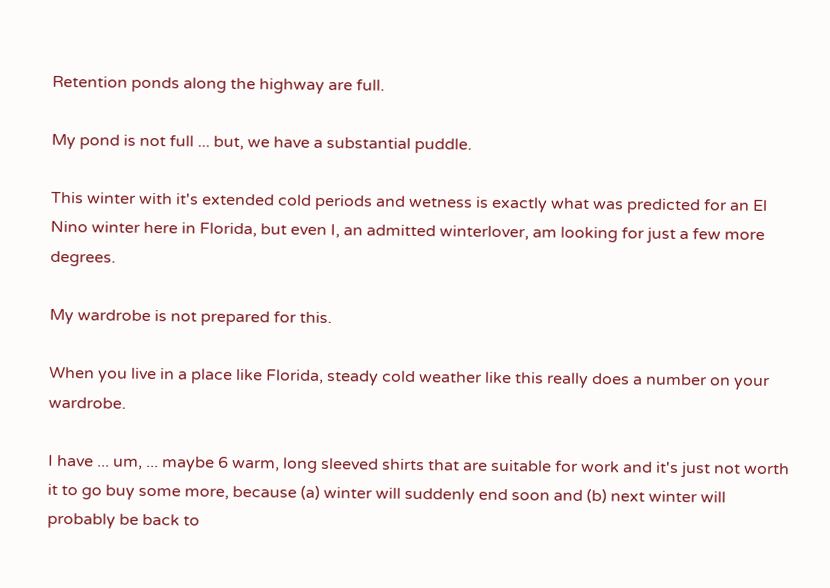Retention ponds along the highway are full.

My pond is not full ... but, we have a substantial puddle.

This winter with it's extended cold periods and wetness is exactly what was predicted for an El Nino winter here in Florida, but even I, an admitted winterlover, am looking for just a few more degrees.

My wardrobe is not prepared for this.

When you live in a place like Florida, steady cold weather like this really does a number on your wardrobe.

I have ... um, ... maybe 6 warm, long sleeved shirts that are suitable for work and it's just not worth it to go buy some more, because (a) winter will suddenly end soon and (b) next winter will probably be back to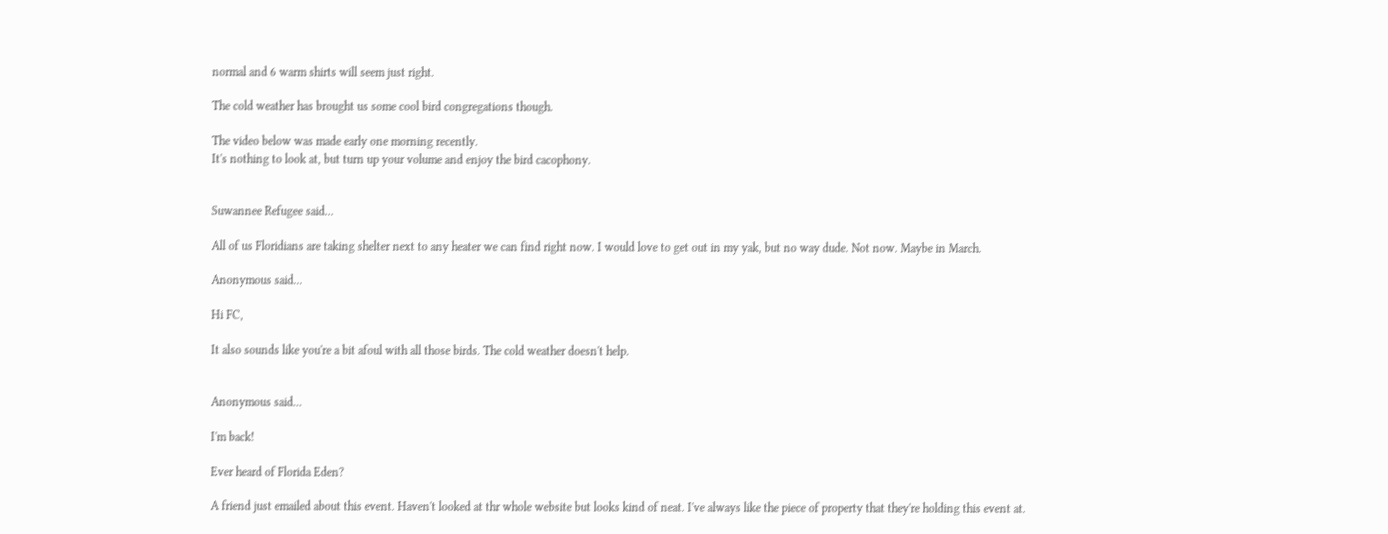normal and 6 warm shirts will seem just right.

The cold weather has brought us some cool bird congregations though.

The video below was made early one morning recently.
It's nothing to look at, but turn up your volume and enjoy the bird cacophony.


Suwannee Refugee said...

All of us Floridians are taking shelter next to any heater we can find right now. I would love to get out in my yak, but no way dude. Not now. Maybe in March.

Anonymous said...

Hi FC,

It also sounds like you're a bit afoul with all those birds. The cold weather doesn't help.


Anonymous said...

I'm back!

Ever heard of Florida Eden?

A friend just emailed about this event. Haven't looked at thr whole website but looks kind of neat. I've always like the piece of property that they're holding this event at.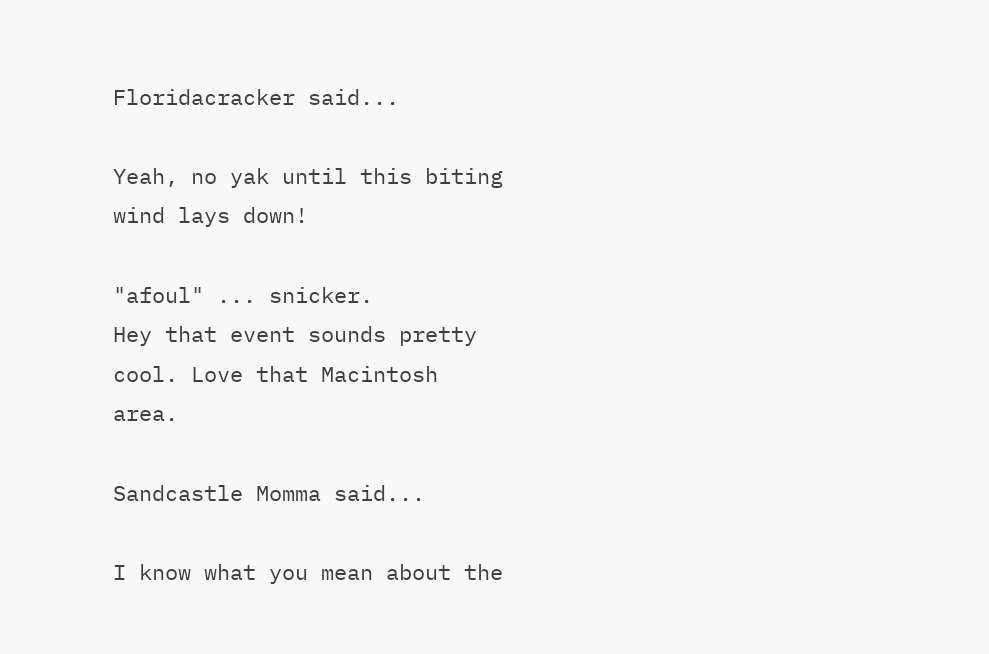Floridacracker said...

Yeah, no yak until this biting wind lays down!

"afoul" ... snicker.
Hey that event sounds pretty cool. Love that Macintosh area.

Sandcastle Momma said...

I know what you mean about the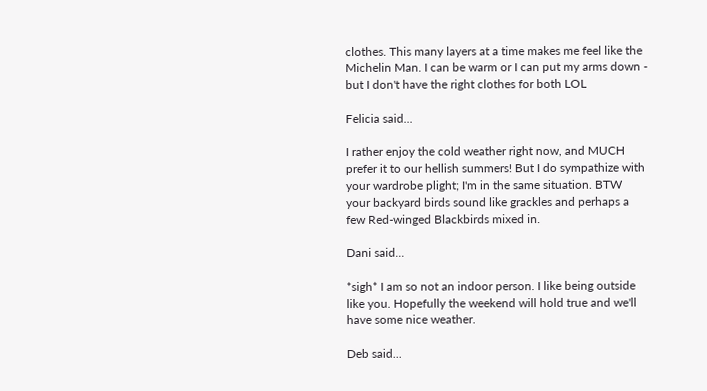clothes. This many layers at a time makes me feel like the Michelin Man. I can be warm or I can put my arms down - but I don't have the right clothes for both LOL

Felicia said...

I rather enjoy the cold weather right now, and MUCH prefer it to our hellish summers! But I do sympathize with your wardrobe plight; I'm in the same situation. BTW your backyard birds sound like grackles and perhaps a few Red-winged Blackbirds mixed in.

Dani said...

*sigh* I am so not an indoor person. I like being outside like you. Hopefully the weekend will hold true and we'll have some nice weather.

Deb said...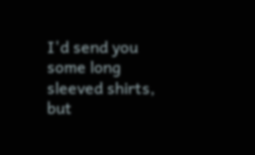I'd send you some long sleeved shirts, but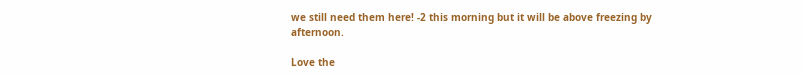we still need them here! -2 this morning but it will be above freezing by afternoon.

Love the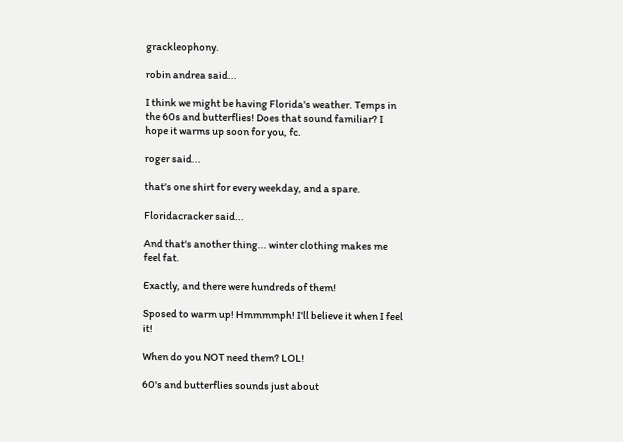grackleophony.

robin andrea said...

I think we might be having Florida's weather. Temps in the 60s and butterflies! Does that sound familiar? I hope it warms up soon for you, fc.

roger said...

that's one shirt for every weekday, and a spare.

Floridacracker said...

And that's another thing... winter clothing makes me feel fat.

Exactly, and there were hundreds of them!

Sposed to warm up! Hmmmmph! I'll believe it when I feel it!

When do you NOT need them? LOL!

60's and butterflies sounds just about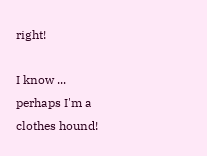right!

I know ... perhaps I'm a clothes hound!